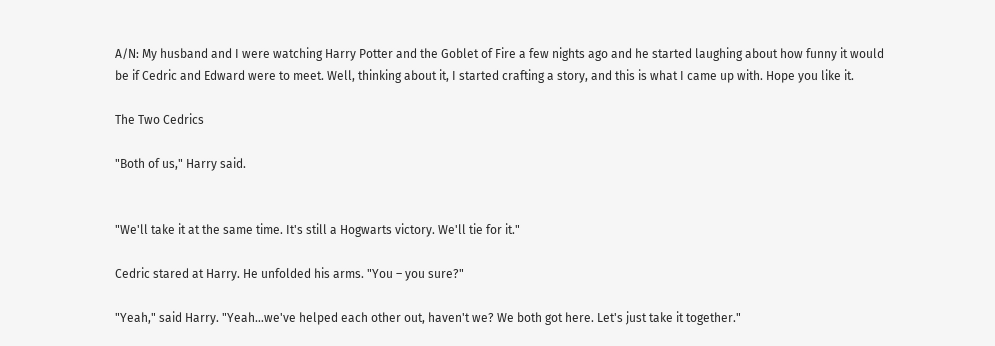A/N: My husband and I were watching Harry Potter and the Goblet of Fire a few nights ago and he started laughing about how funny it would be if Cedric and Edward were to meet. Well, thinking about it, I started crafting a story, and this is what I came up with. Hope you like it.

The Two Cedrics

"Both of us," Harry said.


"We'll take it at the same time. It's still a Hogwarts victory. We'll tie for it."

Cedric stared at Harry. He unfolded his arms. "You – you sure?"

"Yeah," said Harry. "Yeah…we've helped each other out, haven't we? We both got here. Let's just take it together."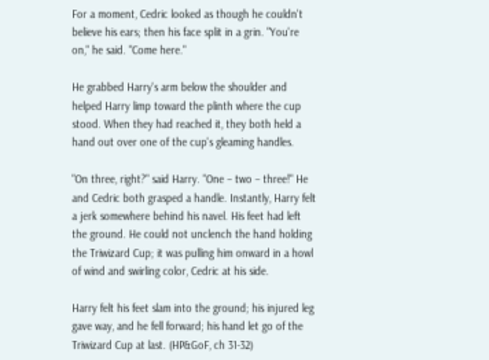For a moment, Cedric looked as though he couldn't believe his ears; then his face split in a grin. "You're on," he said. "Come here."

He grabbed Harry's arm below the shoulder and helped Harry limp toward the plinth where the cup stood. When they had reached it, they both held a hand out over one of the cup's gleaming handles.

"On three, right?" said Harry. "One – two – three!" He and Cedric both grasped a handle. Instantly, Harry felt a jerk somewhere behind his navel. His feet had left the ground. He could not unclench the hand holding the Triwizard Cup; it was pulling him onward in a howl of wind and swirling color, Cedric at his side.

Harry felt his feet slam into the ground; his injured leg gave way, and he fell forward; his hand let go of the Triwizard Cup at last. (HP&GoF, ch 31-32)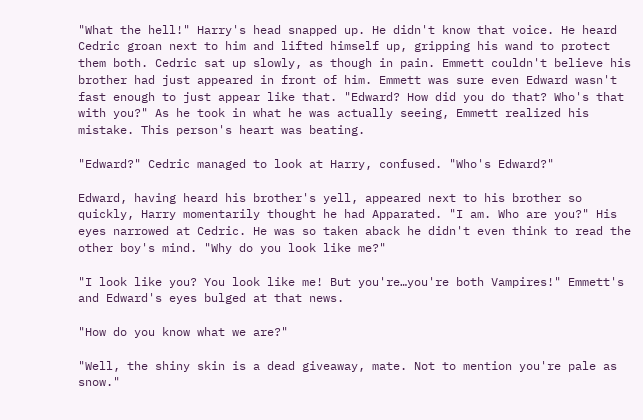"What the hell!" Harry's head snapped up. He didn't know that voice. He heard Cedric groan next to him and lifted himself up, gripping his wand to protect them both. Cedric sat up slowly, as though in pain. Emmett couldn't believe his brother had just appeared in front of him. Emmett was sure even Edward wasn't fast enough to just appear like that. "Edward? How did you do that? Who's that with you?" As he took in what he was actually seeing, Emmett realized his mistake. This person's heart was beating.

"Edward?" Cedric managed to look at Harry, confused. "Who's Edward?"

Edward, having heard his brother's yell, appeared next to his brother so quickly, Harry momentarily thought he had Apparated. "I am. Who are you?" His eyes narrowed at Cedric. He was so taken aback he didn't even think to read the other boy's mind. "Why do you look like me?"

"I look like you? You look like me! But you're…you're both Vampires!" Emmett's and Edward's eyes bulged at that news.

"How do you know what we are?"

"Well, the shiny skin is a dead giveaway, mate. Not to mention you're pale as snow."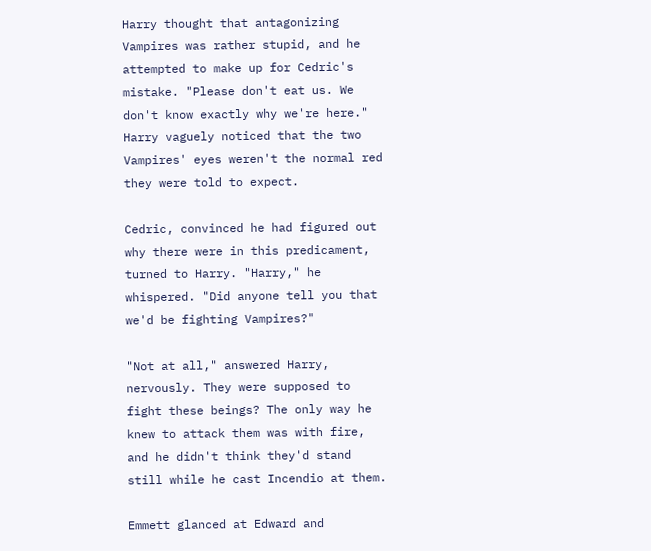Harry thought that antagonizing Vampires was rather stupid, and he attempted to make up for Cedric's mistake. "Please don't eat us. We don't know exactly why we're here." Harry vaguely noticed that the two Vampires' eyes weren't the normal red they were told to expect.

Cedric, convinced he had figured out why there were in this predicament, turned to Harry. "Harry," he whispered. "Did anyone tell you that we'd be fighting Vampires?"

"Not at all," answered Harry, nervously. They were supposed to fight these beings? The only way he knew to attack them was with fire, and he didn't think they'd stand still while he cast Incendio at them.

Emmett glanced at Edward and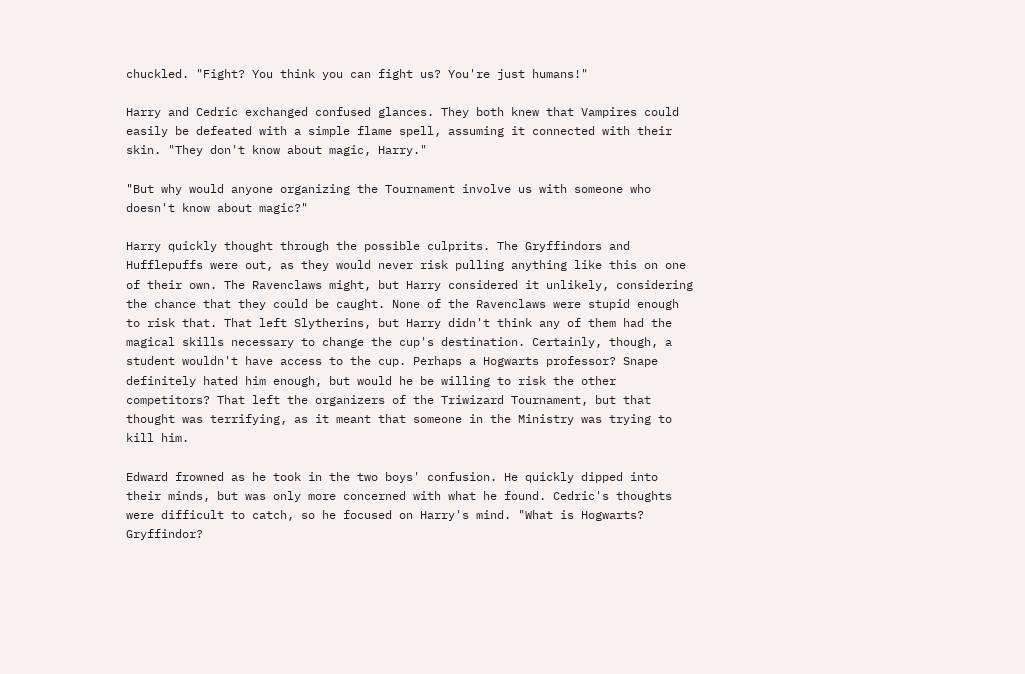chuckled. "Fight? You think you can fight us? You're just humans!"

Harry and Cedric exchanged confused glances. They both knew that Vampires could easily be defeated with a simple flame spell, assuming it connected with their skin. "They don't know about magic, Harry."

"But why would anyone organizing the Tournament involve us with someone who doesn't know about magic?"

Harry quickly thought through the possible culprits. The Gryffindors and Hufflepuffs were out, as they would never risk pulling anything like this on one of their own. The Ravenclaws might, but Harry considered it unlikely, considering the chance that they could be caught. None of the Ravenclaws were stupid enough to risk that. That left Slytherins, but Harry didn't think any of them had the magical skills necessary to change the cup's destination. Certainly, though, a student wouldn't have access to the cup. Perhaps a Hogwarts professor? Snape definitely hated him enough, but would he be willing to risk the other competitors? That left the organizers of the Triwizard Tournament, but that thought was terrifying, as it meant that someone in the Ministry was trying to kill him.

Edward frowned as he took in the two boys' confusion. He quickly dipped into their minds, but was only more concerned with what he found. Cedric's thoughts were difficult to catch, so he focused on Harry's mind. "What is Hogwarts? Gryffindor?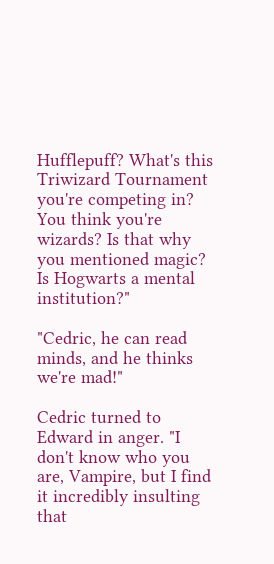Hufflepuff? What's this Triwizard Tournament you're competing in? You think you're wizards? Is that why you mentioned magic? Is Hogwarts a mental institution?"

"Cedric, he can read minds, and he thinks we're mad!"

Cedric turned to Edward in anger. "I don't know who you are, Vampire, but I find it incredibly insulting that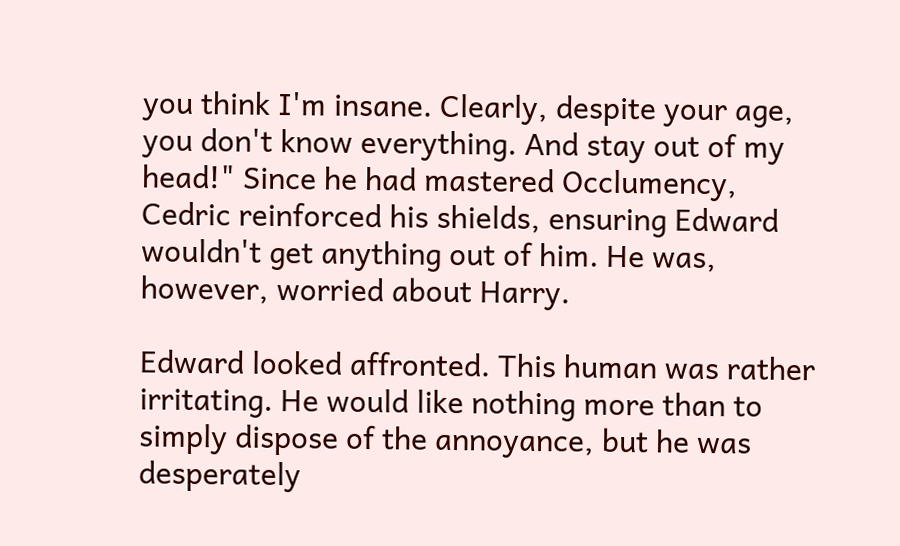you think I'm insane. Clearly, despite your age, you don't know everything. And stay out of my head!" Since he had mastered Occlumency, Cedric reinforced his shields, ensuring Edward wouldn't get anything out of him. He was, however, worried about Harry.

Edward looked affronted. This human was rather irritating. He would like nothing more than to simply dispose of the annoyance, but he was desperately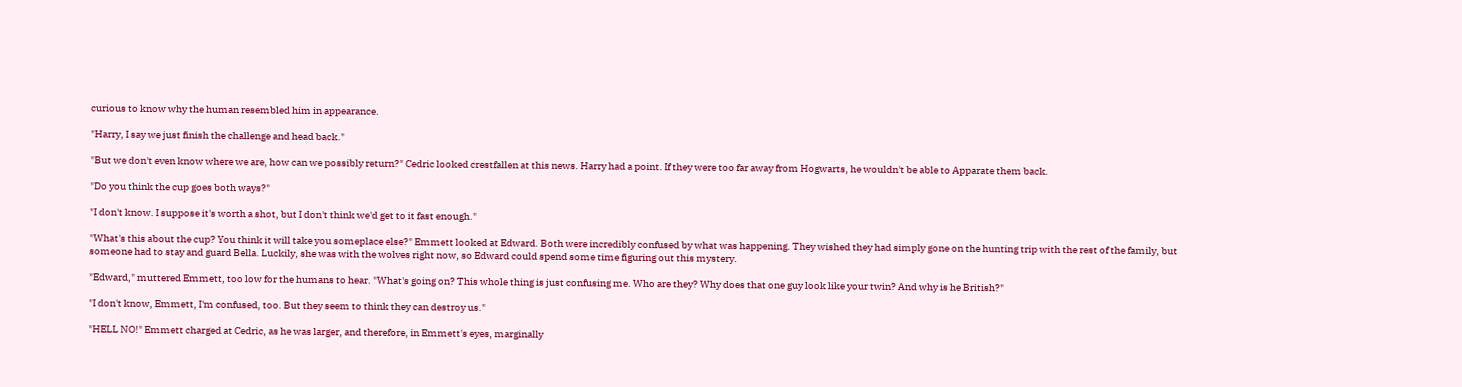curious to know why the human resembled him in appearance.

"Harry, I say we just finish the challenge and head back."

"But we don't even know where we are, how can we possibly return?" Cedric looked crestfallen at this news. Harry had a point. If they were too far away from Hogwarts, he wouldn't be able to Apparate them back.

"Do you think the cup goes both ways?"

"I don't know. I suppose it's worth a shot, but I don't think we'd get to it fast enough."

"What's this about the cup? You think it will take you someplace else?" Emmett looked at Edward. Both were incredibly confused by what was happening. They wished they had simply gone on the hunting trip with the rest of the family, but someone had to stay and guard Bella. Luckily, she was with the wolves right now, so Edward could spend some time figuring out this mystery.

"Edward," muttered Emmett, too low for the humans to hear. "What's going on? This whole thing is just confusing me. Who are they? Why does that one guy look like your twin? And why is he British?"

"I don't know, Emmett, I'm confused, too. But they seem to think they can destroy us."

"HELL NO!" Emmett charged at Cedric, as he was larger, and therefore, in Emmett's eyes, marginally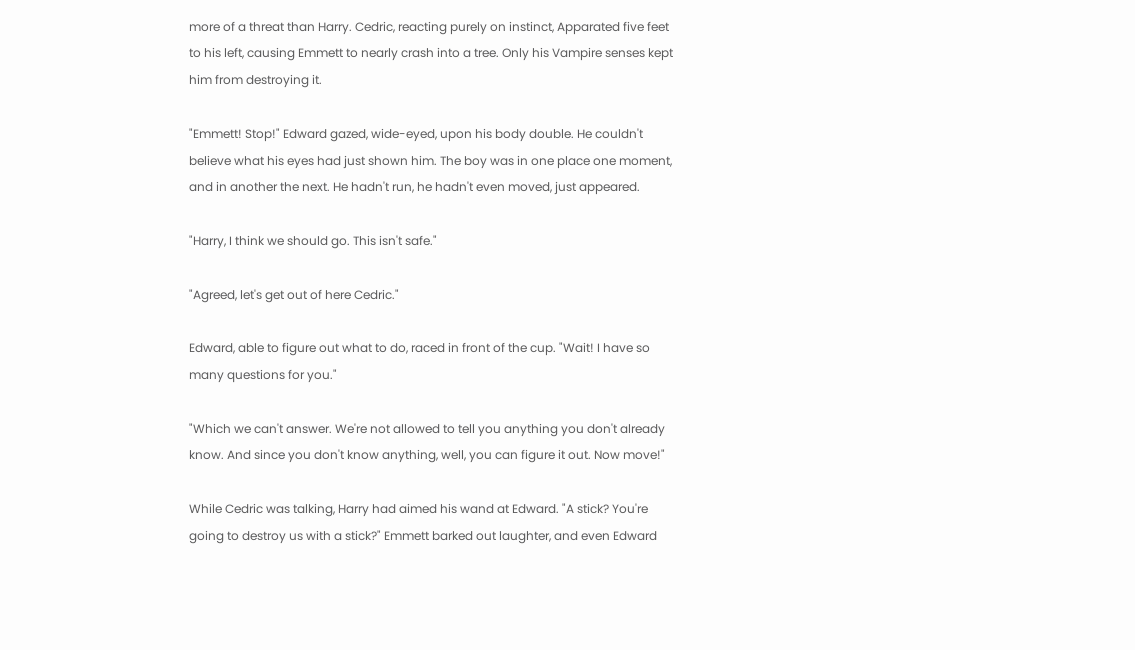more of a threat than Harry. Cedric, reacting purely on instinct, Apparated five feet to his left, causing Emmett to nearly crash into a tree. Only his Vampire senses kept him from destroying it.

"Emmett! Stop!" Edward gazed, wide-eyed, upon his body double. He couldn't believe what his eyes had just shown him. The boy was in one place one moment, and in another the next. He hadn't run, he hadn't even moved, just appeared.

"Harry, I think we should go. This isn't safe."

"Agreed, let's get out of here Cedric."

Edward, able to figure out what to do, raced in front of the cup. "Wait! I have so many questions for you."

"Which we can't answer. We're not allowed to tell you anything you don't already know. And since you don't know anything, well, you can figure it out. Now move!"

While Cedric was talking, Harry had aimed his wand at Edward. "A stick? You're going to destroy us with a stick?" Emmett barked out laughter, and even Edward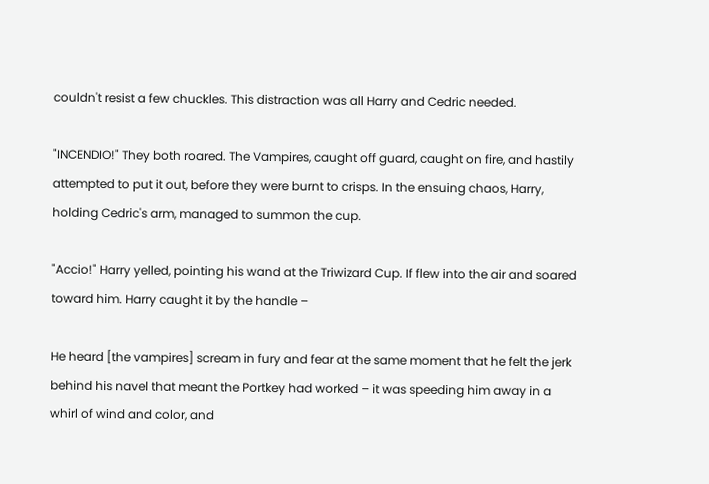couldn't resist a few chuckles. This distraction was all Harry and Cedric needed.

"INCENDIO!" They both roared. The Vampires, caught off guard, caught on fire, and hastily attempted to put it out, before they were burnt to crisps. In the ensuing chaos, Harry, holding Cedric's arm, managed to summon the cup.

"Accio!" Harry yelled, pointing his wand at the Triwizard Cup. If flew into the air and soared toward him. Harry caught it by the handle –

He heard [the vampires] scream in fury and fear at the same moment that he felt the jerk behind his navel that meant the Portkey had worked – it was speeding him away in a whirl of wind and color, and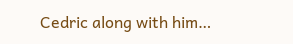Cedric along with him…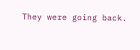They were going back.